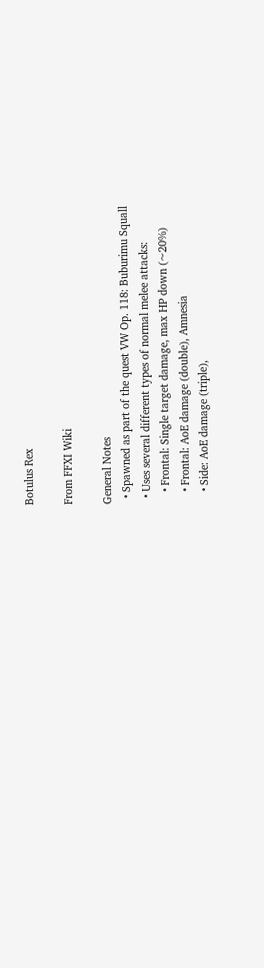Botulus Rex

From FFXI Wiki

General Notes
  • Spawned as part of the quest VW Op. 118: Buburimu Squall
  • Uses several different types of normal melee attacks:
    • Frontal: Single target damage, max HP down (~20%)
    • Frontal: AoE damage (double), Amnesia
    • Side: AoE damage (triple),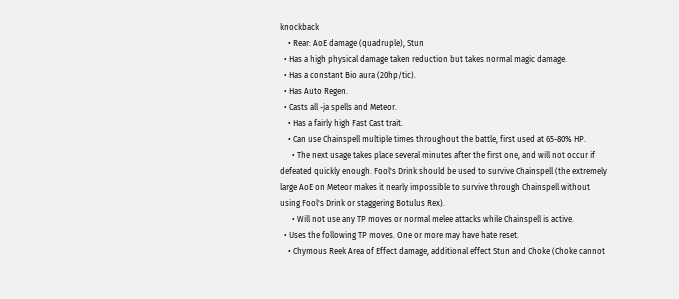knockback
    • Rear: AoE damage (quadruple), Stun
  • Has a high physical damage taken reduction but takes normal magic damage.
  • Has a constant Bio aura (20hp/tic).
  • Has Auto Regen.
  • Casts all -ja spells and Meteor.
    • Has a fairly high Fast Cast trait.
    • Can use Chainspell multiple times throughout the battle, first used at 65-80% HP.
      • The next usage takes place several minutes after the first one, and will not occur if defeated quickly enough. Fool's Drink should be used to survive Chainspell (the extremely large AoE on Meteor makes it nearly impossible to survive through Chainspell without using Fool's Drink or staggering Botulus Rex).
      • Will not use any TP moves or normal melee attacks while Chainspell is active.
  • Uses the following TP moves. One or more may have hate reset.
    • Chymous Reek Area of Effect damage, additional effect Stun and Choke (Choke cannot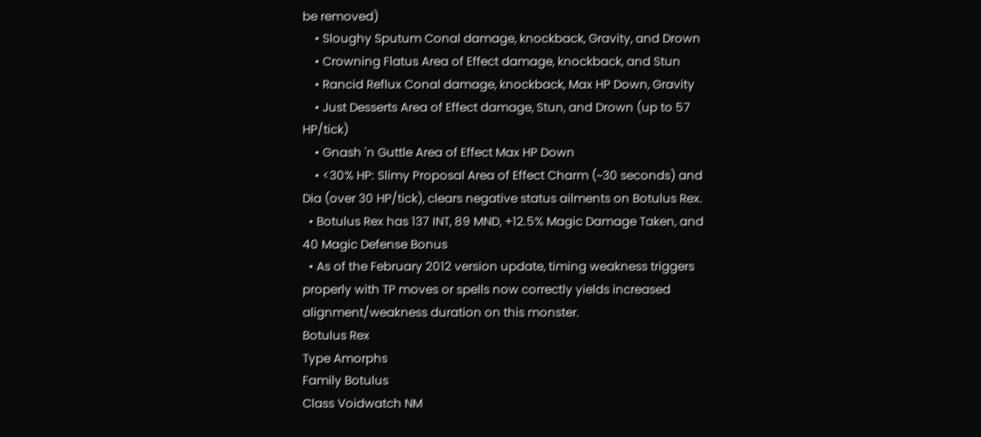be removed)
    • Sloughy Sputum Conal damage, knockback, Gravity, and Drown
    • Crowning Flatus Area of Effect damage, knockback, and Stun
    • Rancid Reflux Conal damage, knockback, Max HP Down, Gravity
    • Just Desserts Area of Effect damage, Stun, and Drown (up to 57 HP/tick)
    • Gnash 'n Guttle Area of Effect Max HP Down
    • <30% HP: Slimy Proposal Area of Effect Charm (~30 seconds) and Dia (over 30 HP/tick), clears negative status ailments on Botulus Rex.
  • Botulus Rex has 137 INT, 89 MND, +12.5% Magic Damage Taken, and 40 Magic Defense Bonus
  • As of the February 2012 version update, timing weakness triggers properly with TP moves or spells now correctly yields increased alignment/weakness duration on this monster.
Botulus Rex
Type Amorphs
Family Botulus
Class Voidwatch NM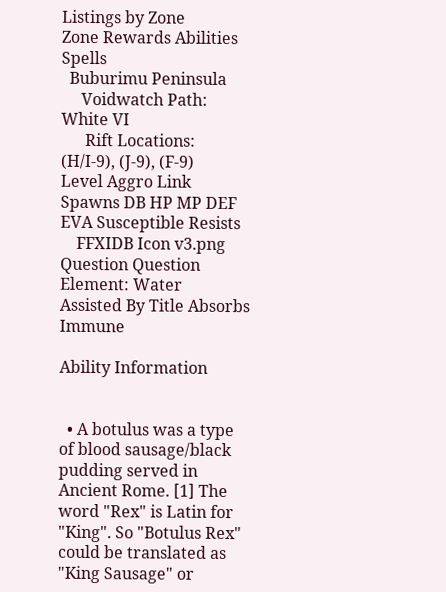Listings by Zone
Zone Rewards Abilities Spells
  Buburimu Peninsula
     Voidwatch Path: White VI
      Rift Locations: (H/I-9), (J-9), (F-9)
Level Aggro Link Spawns DB HP MP DEF EVA Susceptible Resists
    FFXIDB Icon v3.png Question Question     Element: Water
Assisted By Title Absorbs Immune

Ability Information


  • A botulus was a type of blood sausage/black pudding served in Ancient Rome. [1] The word "Rex" is Latin for "King". So "Botulus Rex" could be translated as "King Sausage" or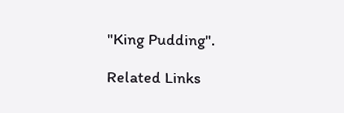"King Pudding".

Related Links